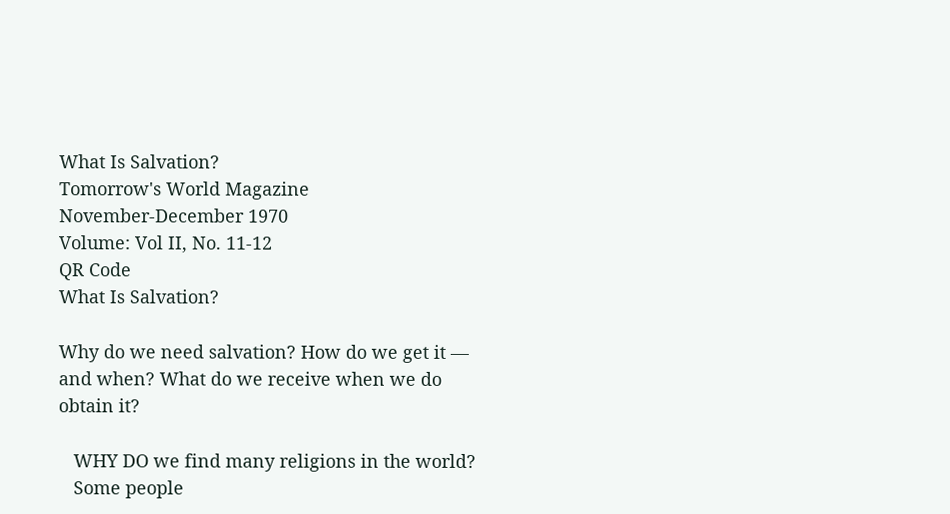What Is Salvation?
Tomorrow's World Magazine
November-December 1970
Volume: Vol II, No. 11-12
QR Code
What Is Salvation?

Why do we need salvation? How do we get it — and when? What do we receive when we do obtain it?

   WHY DO we find many religions in the world?
   Some people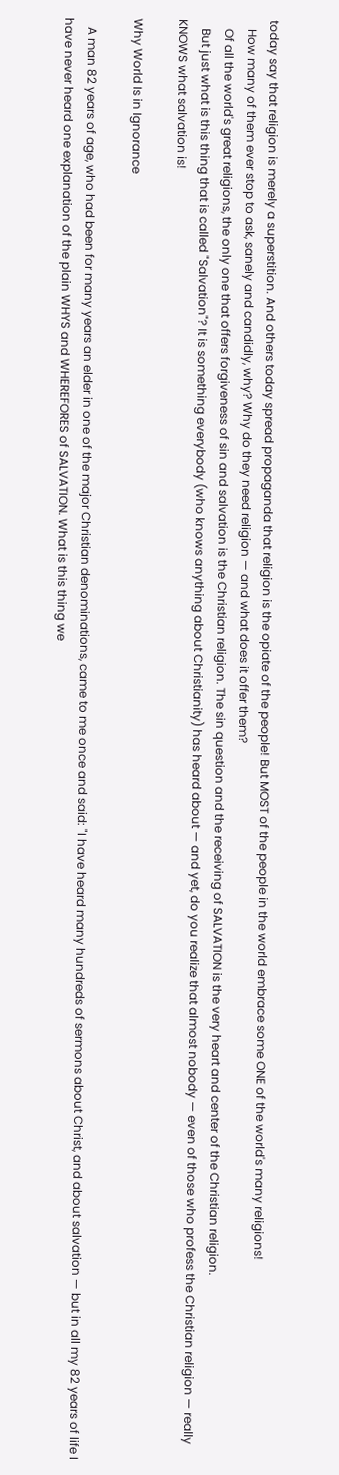today say that religion is merely a superstition. And others today spread propaganda that religion is the opiate of the people! But MOST of the people in the world embrace some ONE of the world's many religions!
   How many of them ever stop to ask, sanely and candidly, why? Why do they need religion — and what does it offer them?
   Of all the world's great religions, the only one that offers forgiveness of sin and salvation is the Christian religion. The sin question and the receiving of SALVATION is the very heart and center of the Christian religion.
   But just what is this thing that is called "Salvation"? It is something everybody (who knows anything about Christianity) has heard about — and yet, do you realize that almost nobody — even of those who profess the Christian religion — really KNOWS what salvation is!

Why World Is in Ignorance

   A man 82 years of age, who had been for many years an elder in one of the major Christian denominations, came to me once and said: "I have heard many hundreds of sermons about Christ, and about salvation — but in all my 82 years of life I have never heard one explanation of the plain WHYS and WHEREFORES of SALVATION. What is this thing we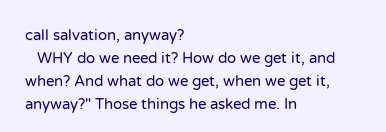call salvation, anyway?
   WHY do we need it? How do we get it, and when? And what do we get, when we get it, anyway?" Those things he asked me. In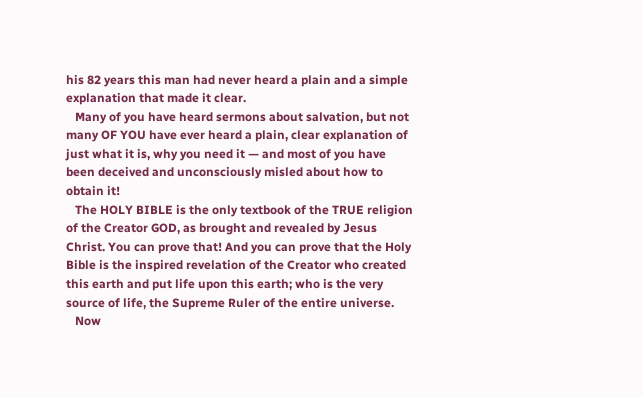his 82 years this man had never heard a plain and a simple explanation that made it clear.
   Many of you have heard sermons about salvation, but not many OF YOU have ever heard a plain, clear explanation of just what it is, why you need it — and most of you have been deceived and unconsciously misled about how to obtain it!
   The HOLY BIBLE is the only textbook of the TRUE religion of the Creator GOD, as brought and revealed by Jesus Christ. You can prove that! And you can prove that the Holy Bible is the inspired revelation of the Creator who created this earth and put life upon this earth; who is the very source of life, the Supreme Ruler of the entire universe.
   Now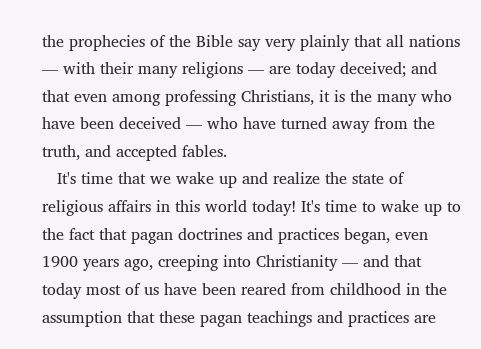the prophecies of the Bible say very plainly that all nations — with their many religions — are today deceived; and that even among professing Christians, it is the many who have been deceived — who have turned away from the truth, and accepted fables.
   It's time that we wake up and realize the state of religious affairs in this world today! It's time to wake up to the fact that pagan doctrines and practices began, even 1900 years ago, creeping into Christianity — and that today most of us have been reared from childhood in the assumption that these pagan teachings and practices are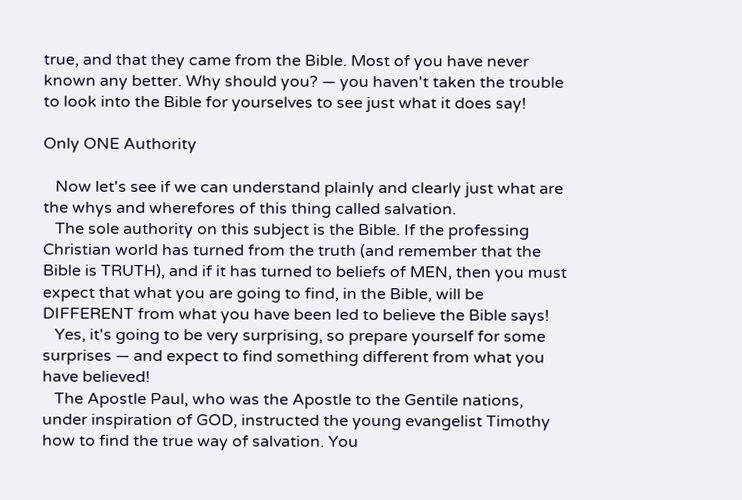true, and that they came from the Bible. Most of you have never known any better. Why should you? — you haven't taken the trouble to look into the Bible for yourselves to see just what it does say!

Only ONE Authority

   Now let's see if we can understand plainly and clearly just what are the whys and wherefores of this thing called salvation.
   The sole authority on this subject is the Bible. If the professing Christian world has turned from the truth (and remember that the Bible is TRUTH), and if it has turned to beliefs of MEN, then you must expect that what you are going to find, in the Bible, will be DIFFERENT from what you have been led to believe the Bible says!
   Yes, it's going to be very surprising, so prepare yourself for some surprises — and expect to find something different from what you have believed!
   The Apostle Paul, who was the Apostle to the Gentile nations, under inspiration of GOD, instructed the young evangelist Timothy how to find the true way of salvation. You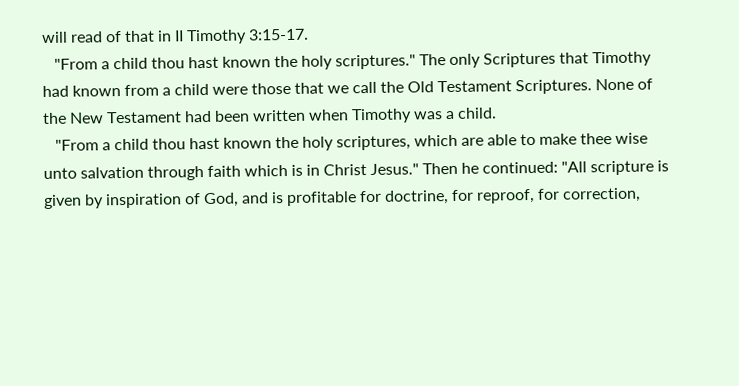will read of that in II Timothy 3:15-17.
   "From a child thou hast known the holy scriptures." The only Scriptures that Timothy had known from a child were those that we call the Old Testament Scriptures. None of the New Testament had been written when Timothy was a child.
   "From a child thou hast known the holy scriptures, which are able to make thee wise unto salvation through faith which is in Christ Jesus." Then he continued: "All scripture is given by inspiration of God, and is profitable for doctrine, for reproof, for correction,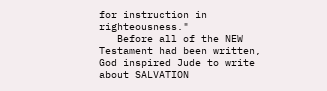for instruction in righteousness."
   Before all of the NEW Testament had been written, God inspired Jude to write about SALVATION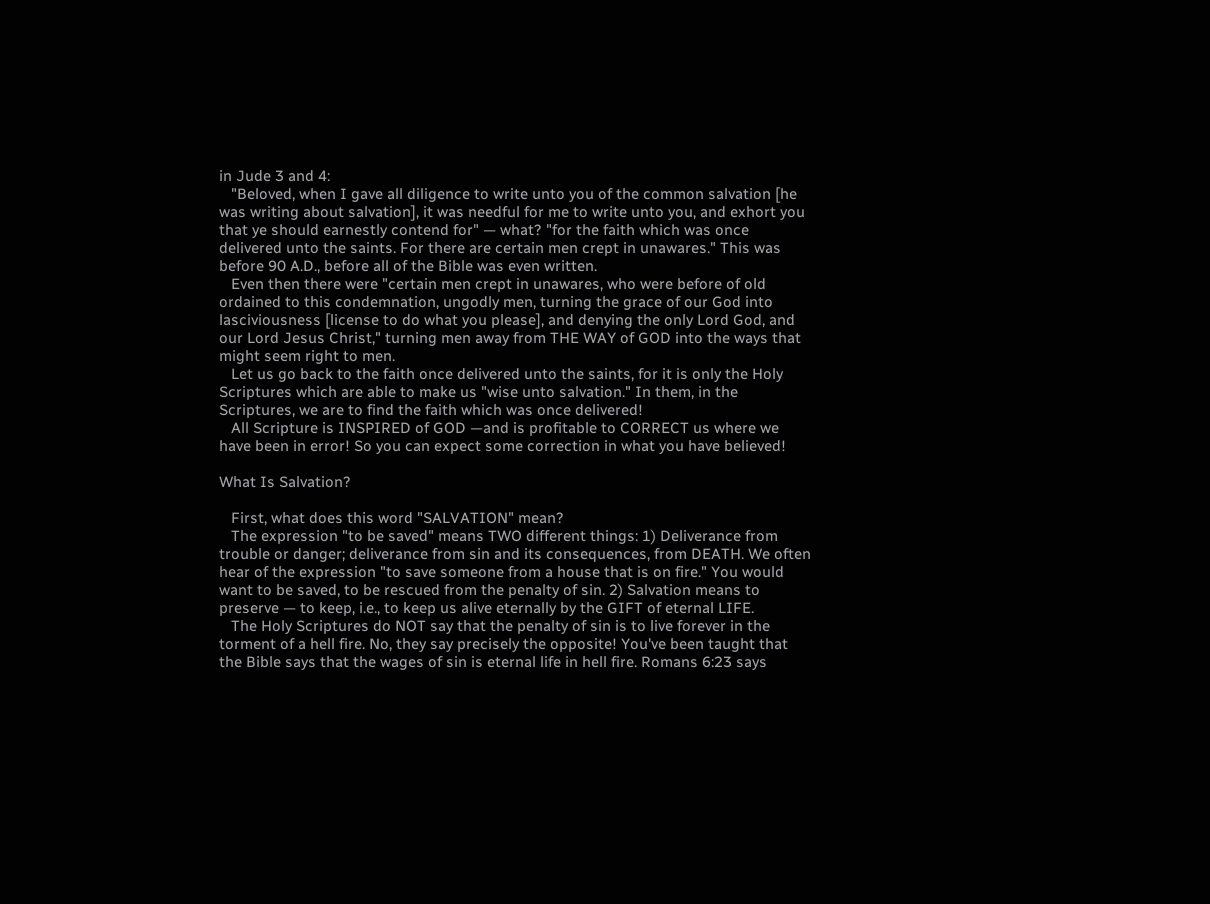in Jude 3 and 4:
   "Beloved, when I gave all diligence to write unto you of the common salvation [he was writing about salvation], it was needful for me to write unto you, and exhort you that ye should earnestly contend for" — what? "for the faith which was once delivered unto the saints. For there are certain men crept in unawares." This was before 90 A.D., before all of the Bible was even written.
   Even then there were "certain men crept in unawares, who were before of old ordained to this condemnation, ungodly men, turning the grace of our God into lasciviousness [license to do what you please], and denying the only Lord God, and our Lord Jesus Christ," turning men away from THE WAY of GOD into the ways that might seem right to men.
   Let us go back to the faith once delivered unto the saints, for it is only the Holy Scriptures which are able to make us "wise unto salvation." In them, in the Scriptures, we are to find the faith which was once delivered!
   All Scripture is INSPIRED of GOD —and is profitable to CORRECT us where we have been in error! So you can expect some correction in what you have believed!

What Is Salvation?

   First, what does this word "SALVATION" mean?
   The expression "to be saved" means TWO different things: 1) Deliverance from trouble or danger; deliverance from sin and its consequences, from DEATH. We often hear of the expression "to save someone from a house that is on fire." You would want to be saved, to be rescued from the penalty of sin. 2) Salvation means to preserve — to keep, i.e., to keep us alive eternally by the GIFT of eternal LIFE.
   The Holy Scriptures do NOT say that the penalty of sin is to live forever in the torment of a hell fire. No, they say precisely the opposite! You've been taught that the Bible says that the wages of sin is eternal life in hell fire. Romans 6:23 says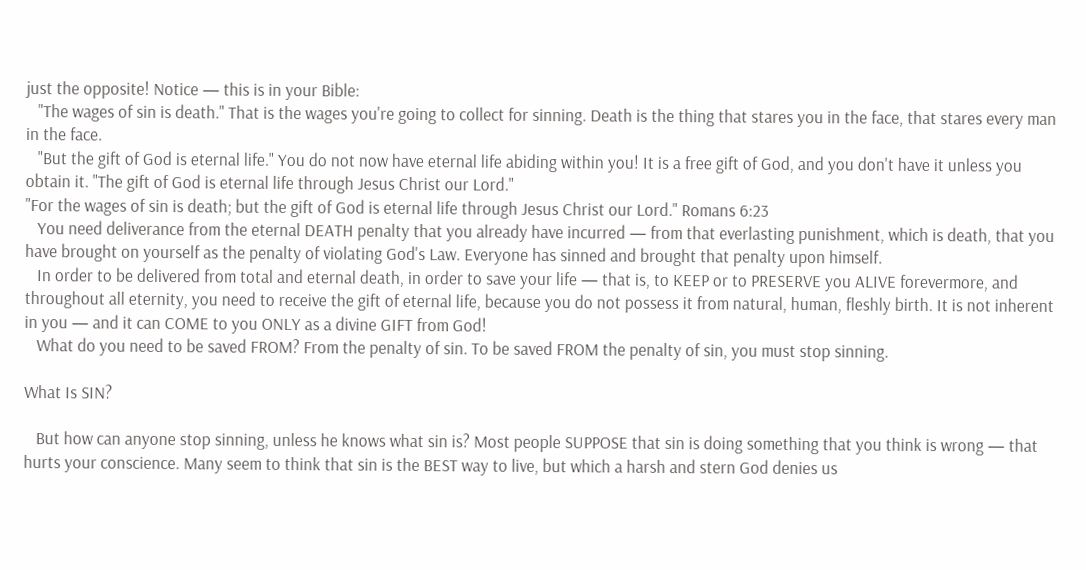just the opposite! Notice — this is in your Bible:
   "The wages of sin is death." That is the wages you're going to collect for sinning. Death is the thing that stares you in the face, that stares every man in the face.
   "But the gift of God is eternal life." You do not now have eternal life abiding within you! It is a free gift of God, and you don't have it unless you obtain it. "The gift of God is eternal life through Jesus Christ our Lord."
"For the wages of sin is death; but the gift of God is eternal life through Jesus Christ our Lord." Romans 6:23
   You need deliverance from the eternal DEATH penalty that you already have incurred — from that everlasting punishment, which is death, that you have brought on yourself as the penalty of violating God's Law. Everyone has sinned and brought that penalty upon himself.
   In order to be delivered from total and eternal death, in order to save your life — that is, to KEEP or to PRESERVE you ALIVE forevermore, and throughout all eternity, you need to receive the gift of eternal life, because you do not possess it from natural, human, fleshly birth. It is not inherent in you — and it can COME to you ONLY as a divine GIFT from God!
   What do you need to be saved FROM? From the penalty of sin. To be saved FROM the penalty of sin, you must stop sinning.

What Is SIN?

   But how can anyone stop sinning, unless he knows what sin is? Most people SUPPOSE that sin is doing something that you think is wrong — that hurts your conscience. Many seem to think that sin is the BEST way to live, but which a harsh and stern God denies us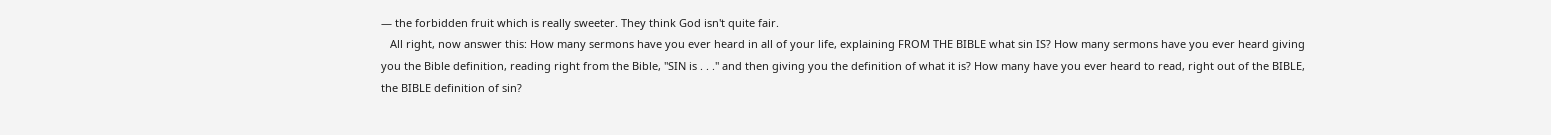— the forbidden fruit which is really sweeter. They think God isn't quite fair.
   All right, now answer this: How many sermons have you ever heard in all of your life, explaining FROM THE BIBLE what sin IS? How many sermons have you ever heard giving you the Bible definition, reading right from the Bible, "SIN is . . ." and then giving you the definition of what it is? How many have you ever heard to read, right out of the BIBLE, the BIBLE definition of sin?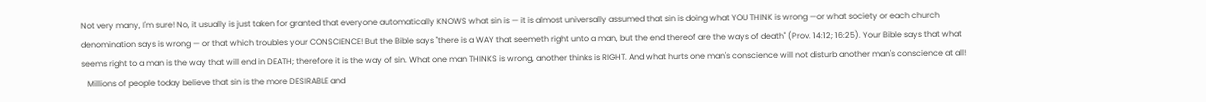Not very many, I'm sure! No, it usually is just taken for granted that everyone automatically KNOWS what sin is — it is almost universally assumed that sin is doing what YOU THINK is wrong —or what society or each church denomination says is wrong — or that which troubles your CONSCIENCE! But the Bible says "there is a WAY that seemeth right unto a man, but the end thereof are the ways of death" (Prov. 14:12; 16:25). Your Bible says that what seems right to a man is the way that will end in DEATH; therefore it is the way of sin. What one man THINKS is wrong, another thinks is RIGHT. And what hurts one man's conscience will not disturb another man's conscience at all!
   Millions of people today believe that sin is the more DESIRABLE and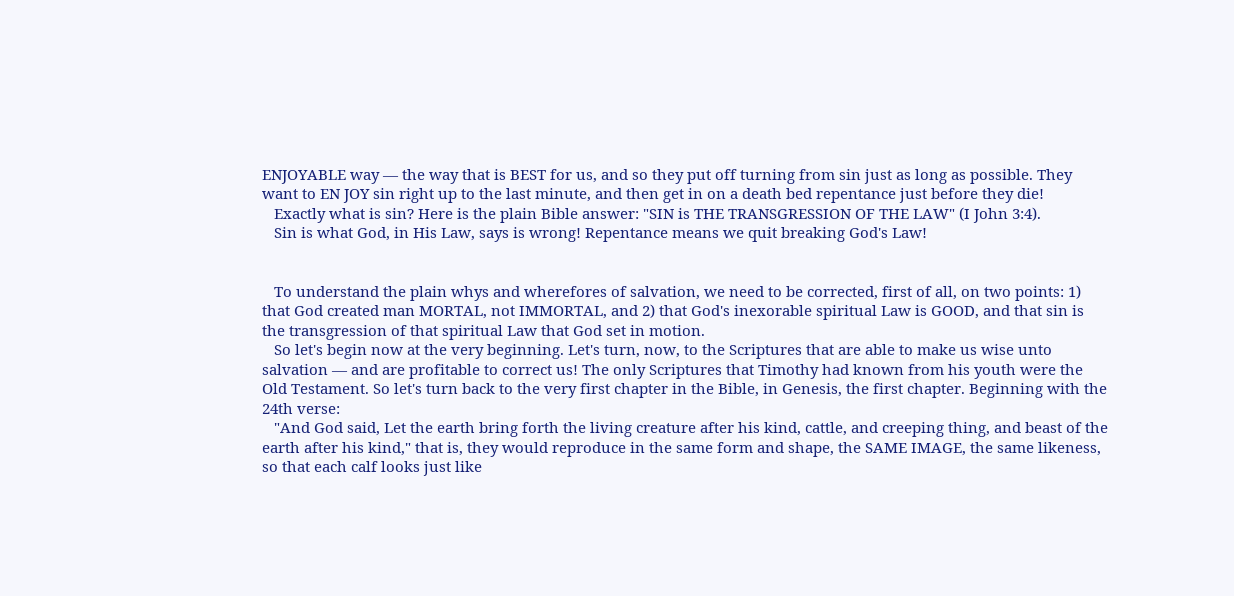ENJOYABLE way — the way that is BEST for us, and so they put off turning from sin just as long as possible. They want to EN JOY sin right up to the last minute, and then get in on a death bed repentance just before they die!
   Exactly what is sin? Here is the plain Bible answer: "SIN is THE TRANSGRESSION OF THE LAW" (I John 3:4).
   Sin is what God, in His Law, says is wrong! Repentance means we quit breaking God's Law!


   To understand the plain whys and wherefores of salvation, we need to be corrected, first of all, on two points: 1) that God created man MORTAL, not IMMORTAL, and 2) that God's inexorable spiritual Law is GOOD, and that sin is the transgression of that spiritual Law that God set in motion.
   So let's begin now at the very beginning. Let's turn, now, to the Scriptures that are able to make us wise unto salvation — and are profitable to correct us! The only Scriptures that Timothy had known from his youth were the Old Testament. So let's turn back to the very first chapter in the Bible, in Genesis, the first chapter. Beginning with the 24th verse:
   "And God said, Let the earth bring forth the living creature after his kind, cattle, and creeping thing, and beast of the earth after his kind," that is, they would reproduce in the same form and shape, the SAME IMAGE, the same likeness, so that each calf looks just like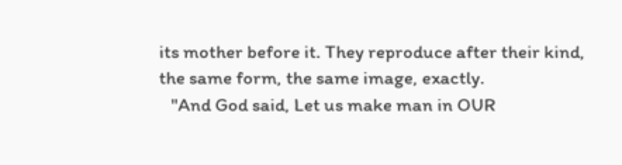its mother before it. They reproduce after their kind, the same form, the same image, exactly.
   "And God said, Let us make man in OUR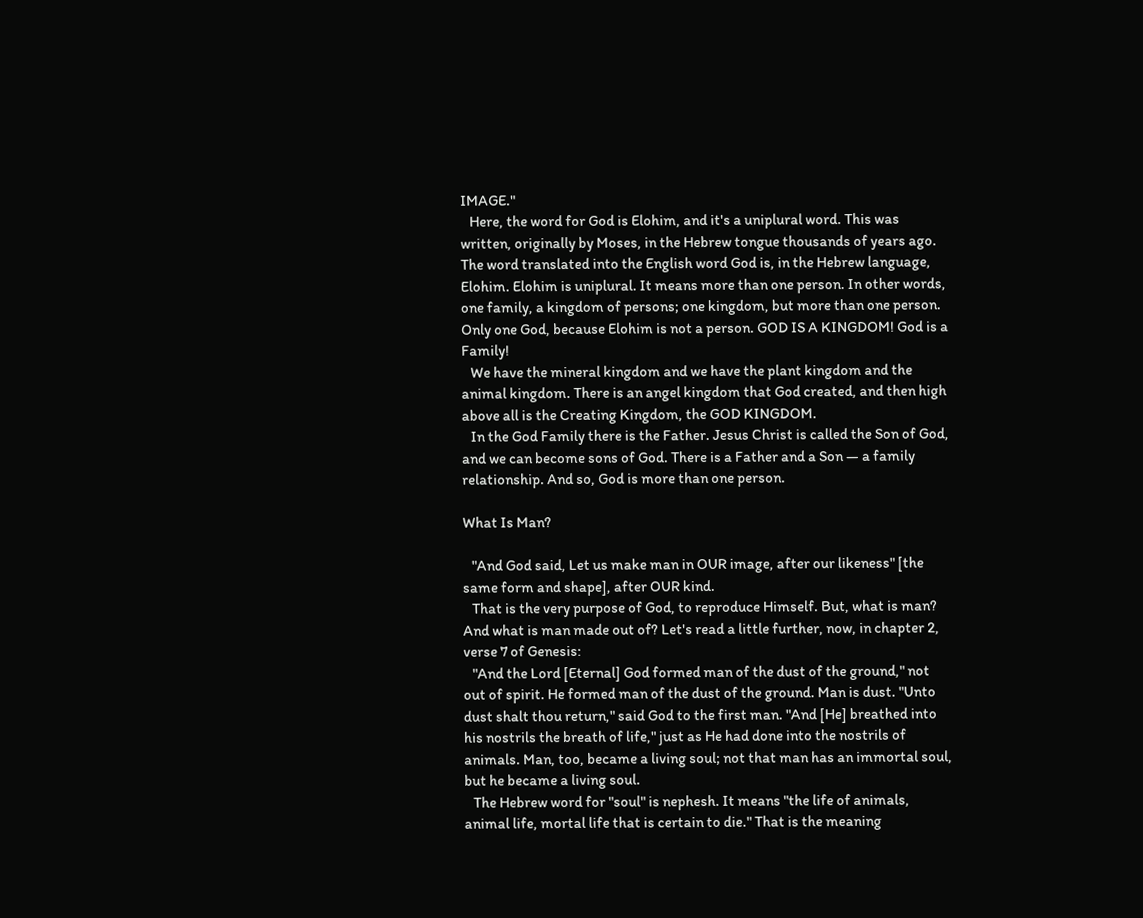IMAGE."
   Here, the word for God is Elohim, and it's a uniplural word. This was written, originally by Moses, in the Hebrew tongue thousands of years ago. The word translated into the English word God is, in the Hebrew language, Elohim. Elohim is uniplural. It means more than one person. In other words, one family, a kingdom of persons; one kingdom, but more than one person. Only one God, because Elohim is not a person. GOD IS A KINGDOM! God is a Family!
   We have the mineral kingdom and we have the plant kingdom and the animal kingdom. There is an angel kingdom that God created, and then high above all is the Creating Kingdom, the GOD KINGDOM.
   In the God Family there is the Father. Jesus Christ is called the Son of God, and we can become sons of God. There is a Father and a Son — a family relationship. And so, God is more than one person.

What Is Man?

   "And God said, Let us make man in OUR image, after our likeness" [the same form and shape], after OUR kind.
   That is the very purpose of God, to reproduce Himself. But, what is man? And what is man made out of? Let's read a little further, now, in chapter 2, verse 7 of Genesis:
   "And the Lord [Eternal] God formed man of the dust of the ground," not out of spirit. He formed man of the dust of the ground. Man is dust. "Unto dust shalt thou return," said God to the first man. "And [He] breathed into his nostrils the breath of life," just as He had done into the nostrils of animals. Man, too, became a living soul; not that man has an immortal soul, but he became a living soul.
   The Hebrew word for "soul" is nephesh. It means "the life of animals, animal life, mortal life that is certain to die." That is the meaning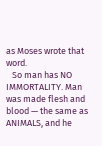as Moses wrote that word.
   So man has NO IMMORTALITY. Man was made flesh and blood — the same as ANIMALS, and he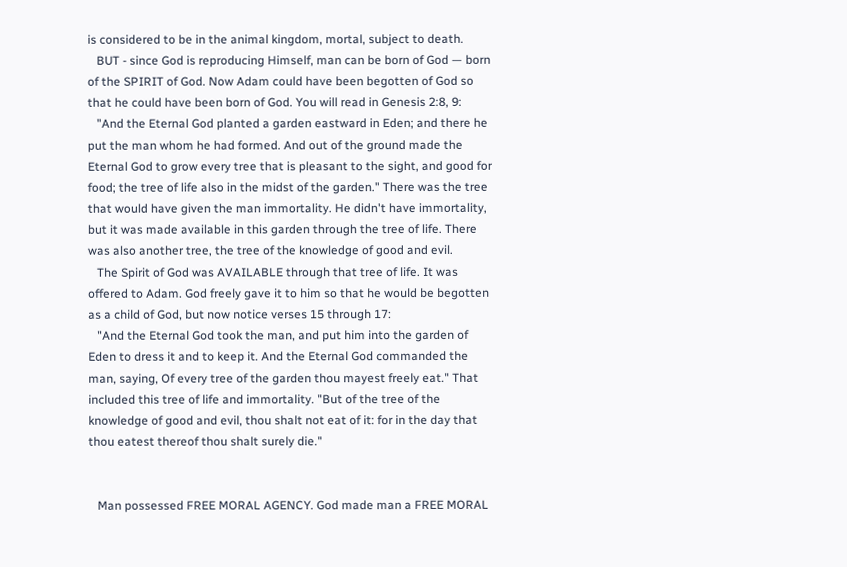is considered to be in the animal kingdom, mortal, subject to death.
   BUT - since God is reproducing Himself, man can be born of God — born of the SPIRIT of God. Now Adam could have been begotten of God so that he could have been born of God. You will read in Genesis 2:8, 9:
   "And the Eternal God planted a garden eastward in Eden; and there he put the man whom he had formed. And out of the ground made the Eternal God to grow every tree that is pleasant to the sight, and good for food; the tree of life also in the midst of the garden." There was the tree that would have given the man immortality. He didn't have immortality, but it was made available in this garden through the tree of life. There was also another tree, the tree of the knowledge of good and evil.
   The Spirit of God was AVAILABLE through that tree of life. It was offered to Adam. God freely gave it to him so that he would be begotten as a child of God, but now notice verses 15 through 17:
   "And the Eternal God took the man, and put him into the garden of Eden to dress it and to keep it. And the Eternal God commanded the man, saying, Of every tree of the garden thou mayest freely eat." That included this tree of life and immortality. "But of the tree of the knowledge of good and evil, thou shalt not eat of it: for in the day that thou eatest thereof thou shalt surely die."


   Man possessed FREE MORAL AGENCY. God made man a FREE MORAL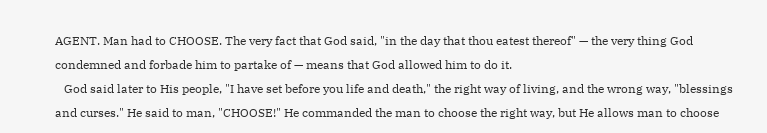AGENT. Man had to CHOOSE. The very fact that God said, "in the day that thou eatest thereof" — the very thing God condemned and forbade him to partake of — means that God allowed him to do it.
   God said later to His people, "I have set before you life and death," the right way of living, and the wrong way, "blessings and curses." He said to man, "CHOOSE!" He commanded the man to choose the right way, but He allows man to choose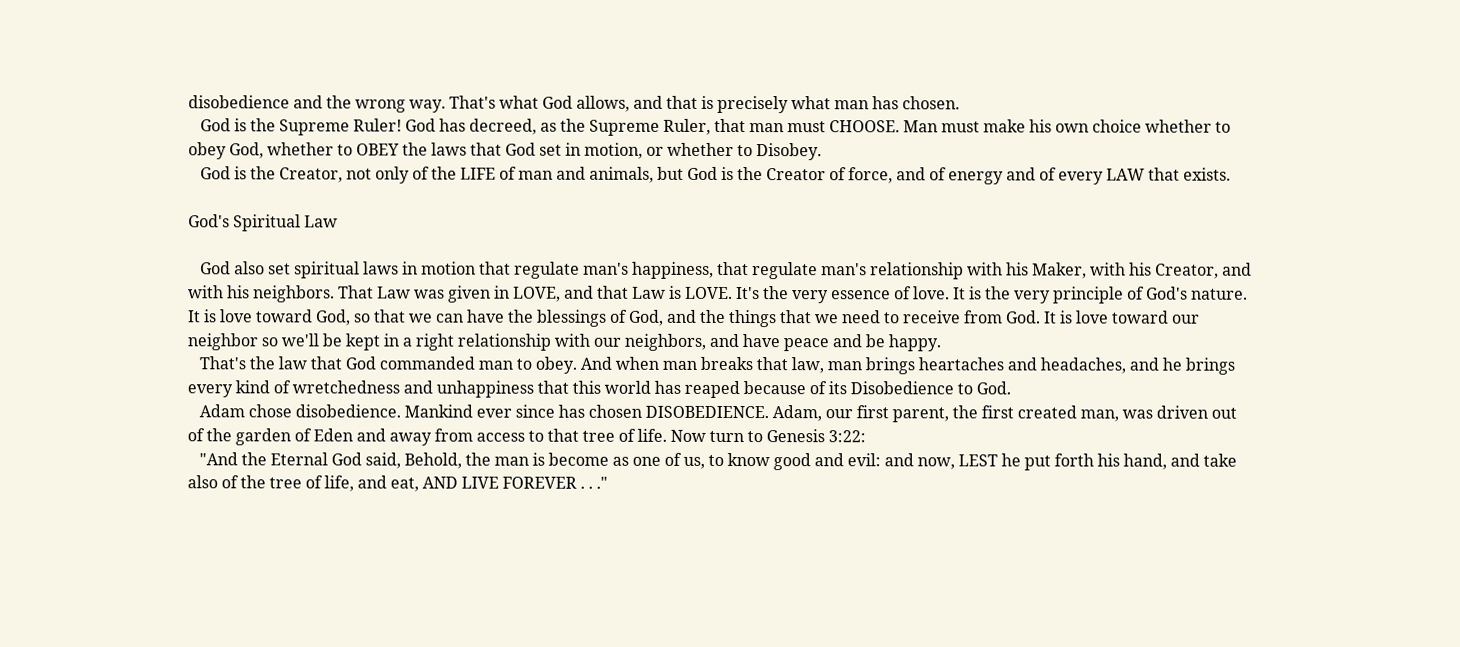disobedience and the wrong way. That's what God allows, and that is precisely what man has chosen.
   God is the Supreme Ruler! God has decreed, as the Supreme Ruler, that man must CHOOSE. Man must make his own choice whether to obey God, whether to OBEY the laws that God set in motion, or whether to Disobey.
   God is the Creator, not only of the LIFE of man and animals, but God is the Creator of force, and of energy and of every LAW that exists.

God's Spiritual Law

   God also set spiritual laws in motion that regulate man's happiness, that regulate man's relationship with his Maker, with his Creator, and with his neighbors. That Law was given in LOVE, and that Law is LOVE. It's the very essence of love. It is the very principle of God's nature. It is love toward God, so that we can have the blessings of God, and the things that we need to receive from God. It is love toward our neighbor so we'll be kept in a right relationship with our neighbors, and have peace and be happy.
   That's the law that God commanded man to obey. And when man breaks that law, man brings heartaches and headaches, and he brings every kind of wretchedness and unhappiness that this world has reaped because of its Disobedience to God.
   Adam chose disobedience. Mankind ever since has chosen DISOBEDIENCE. Adam, our first parent, the first created man, was driven out of the garden of Eden and away from access to that tree of life. Now turn to Genesis 3:22:
   "And the Eternal God said, Behold, the man is become as one of us, to know good and evil: and now, LEST he put forth his hand, and take also of the tree of life, and eat, AND LIVE FOREVER . . ."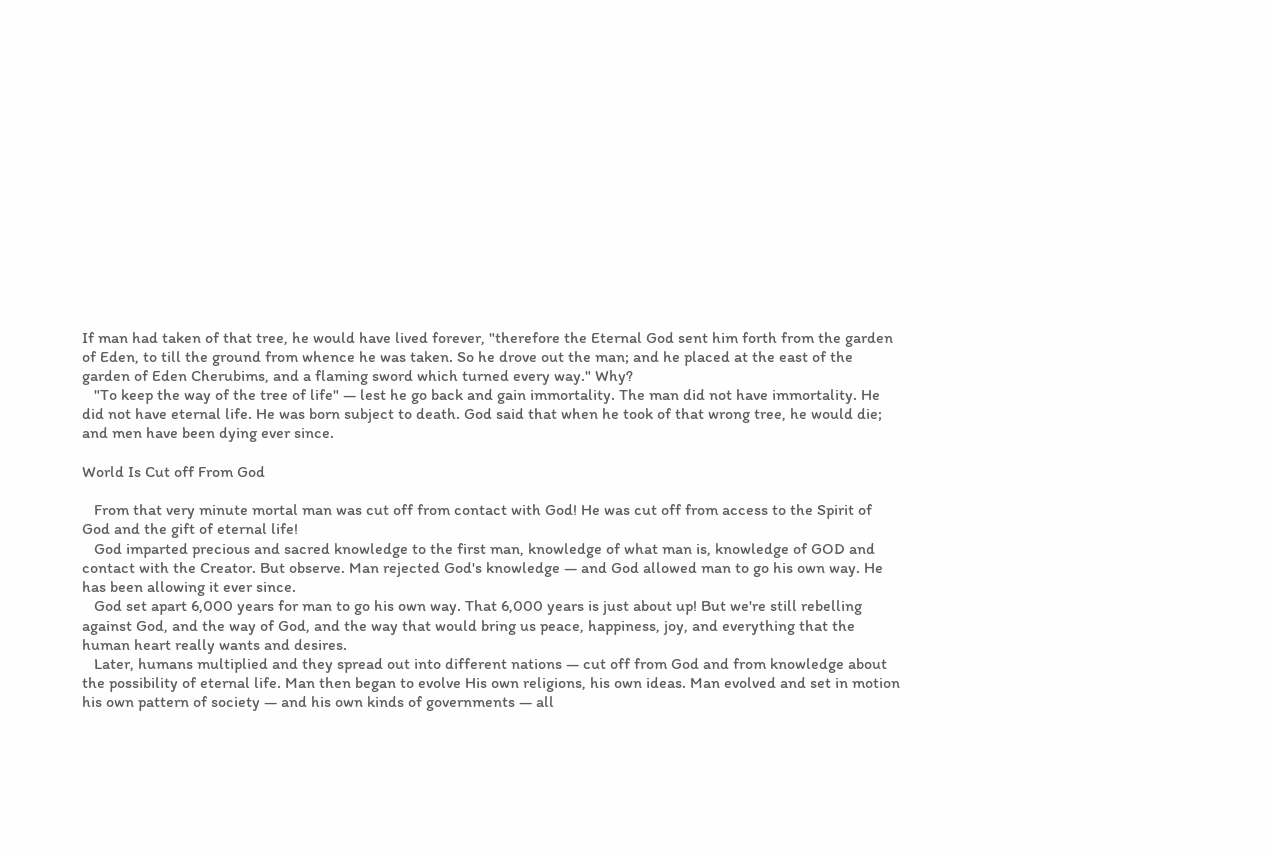If man had taken of that tree, he would have lived forever, "therefore the Eternal God sent him forth from the garden of Eden, to till the ground from whence he was taken. So he drove out the man; and he placed at the east of the garden of Eden Cherubims, and a flaming sword which turned every way." Why?
   "To keep the way of the tree of life" — lest he go back and gain immortality. The man did not have immortality. He did not have eternal life. He was born subject to death. God said that when he took of that wrong tree, he would die; and men have been dying ever since.

World Is Cut off From God

   From that very minute mortal man was cut off from contact with God! He was cut off from access to the Spirit of God and the gift of eternal life!
   God imparted precious and sacred knowledge to the first man, knowledge of what man is, knowledge of GOD and contact with the Creator. But observe. Man rejected God's knowledge — and God allowed man to go his own way. He has been allowing it ever since.
   God set apart 6,000 years for man to go his own way. That 6,000 years is just about up! But we're still rebelling against God, and the way of God, and the way that would bring us peace, happiness, joy, and everything that the human heart really wants and desires.
   Later, humans multiplied and they spread out into different nations — cut off from God and from knowledge about the possibility of eternal life. Man then began to evolve His own religions, his own ideas. Man evolved and set in motion his own pattern of society — and his own kinds of governments — all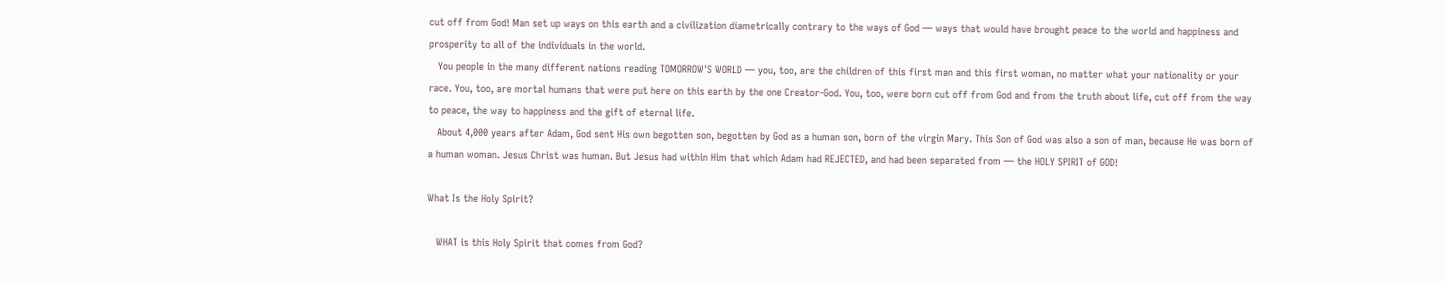cut off from God! Man set up ways on this earth and a civilization diametrically contrary to the ways of God — ways that would have brought peace to the world and happiness and prosperity to all of the individuals in the world.
   You people in the many different nations reading TOMORROW'S WORLD — you, too, are the children of this first man and this first woman, no matter what your nationality or your race. You, too, are mortal humans that were put here on this earth by the one Creator-God. You, too, were born cut off from God and from the truth about life, cut off from the way to peace, the way to happiness and the gift of eternal life.
   About 4,000 years after Adam, God sent His own begotten son, begotten by God as a human son, born of the virgin Mary. This Son of God was also a son of man, because He was born of a human woman. Jesus Christ was human. But Jesus had within Him that which Adam had REJECTED, and had been separated from — the HOLY SPIRIT of GOD!

What Is the Holy Spirit?

   WHAT is this Holy Spirit that comes from God?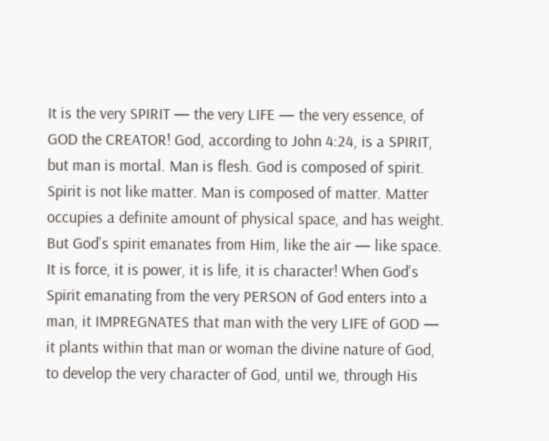It is the very SPIRIT — the very LIFE — the very essence, of GOD the CREATOR! God, according to John 4:24, is a SPIRIT, but man is mortal. Man is flesh. God is composed of spirit. Spirit is not like matter. Man is composed of matter. Matter occupies a definite amount of physical space, and has weight. But God's spirit emanates from Him, like the air — like space. It is force, it is power, it is life, it is character! When God's Spirit emanating from the very PERSON of God enters into a man, it IMPREGNATES that man with the very LIFE of GOD — it plants within that man or woman the divine nature of God, to develop the very character of God, until we, through His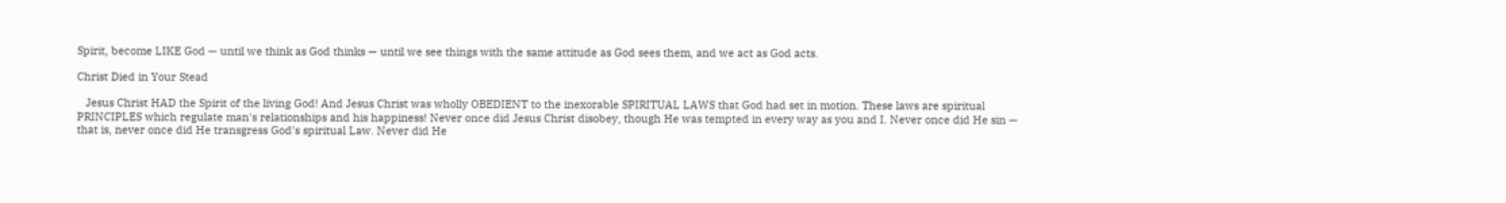Spirit, become LIKE God — until we think as God thinks — until we see things with the same attitude as God sees them, and we act as God acts.

Christ Died in Your Stead

   Jesus Christ HAD the Spirit of the living God! And Jesus Christ was wholly OBEDIENT to the inexorable SPIRITUAL LAWS that God had set in motion. These laws are spiritual PRINCIPLES which regulate man's relationships and his happiness! Never once did Jesus Christ disobey, though He was tempted in every way as you and I. Never once did He sin — that is, never once did He transgress God's spiritual Law. Never did He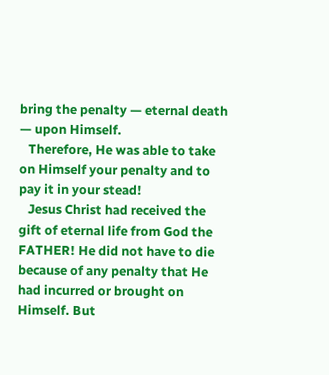bring the penalty — eternal death — upon Himself.
   Therefore, He was able to take on Himself your penalty and to pay it in your stead!
   Jesus Christ had received the gift of eternal life from God the FATHER! He did not have to die because of any penalty that He had incurred or brought on Himself. But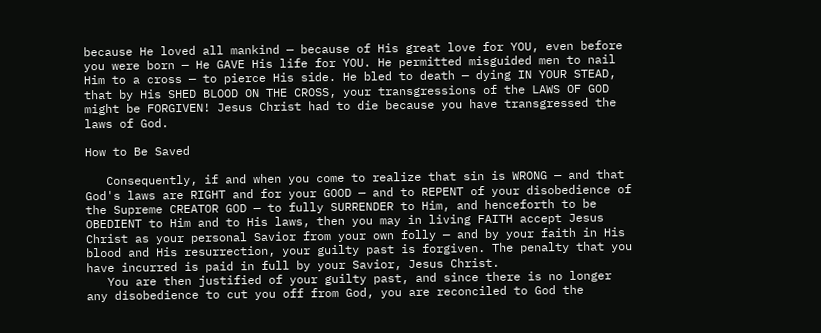because He loved all mankind — because of His great love for YOU, even before you were born — He GAVE His life for YOU. He permitted misguided men to nail Him to a cross — to pierce His side. He bled to death — dying IN YOUR STEAD, that by His SHED BLOOD ON THE CROSS, your transgressions of the LAWS OF GOD might be FORGIVEN! Jesus Christ had to die because you have transgressed the laws of God.

How to Be Saved

   Consequently, if and when you come to realize that sin is WRONG — and that God's laws are RIGHT and for your GOOD — and to REPENT of your disobedience of the Supreme CREATOR GOD — to fully SURRENDER to Him, and henceforth to be OBEDIENT to Him and to His laws, then you may in living FAITH accept Jesus Christ as your personal Savior from your own folly — and by your faith in His blood and His resurrection, your guilty past is forgiven. The penalty that you have incurred is paid in full by your Savior, Jesus Christ.
   You are then justified of your guilty past, and since there is no longer any disobedience to cut you off from God, you are reconciled to God the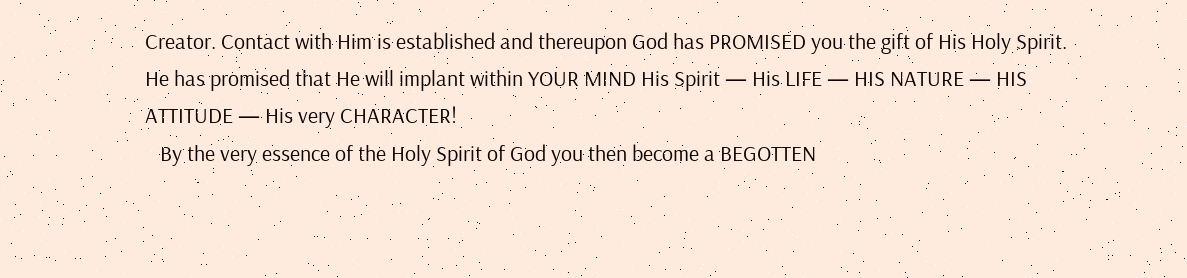Creator. Contact with Him is established and thereupon God has PROMISED you the gift of His Holy Spirit. He has promised that He will implant within YOUR MIND His Spirit — His LIFE — HIS NATURE — HIS ATTITUDE — His very CHARACTER!
   By the very essence of the Holy Spirit of God you then become a BEGOTTEN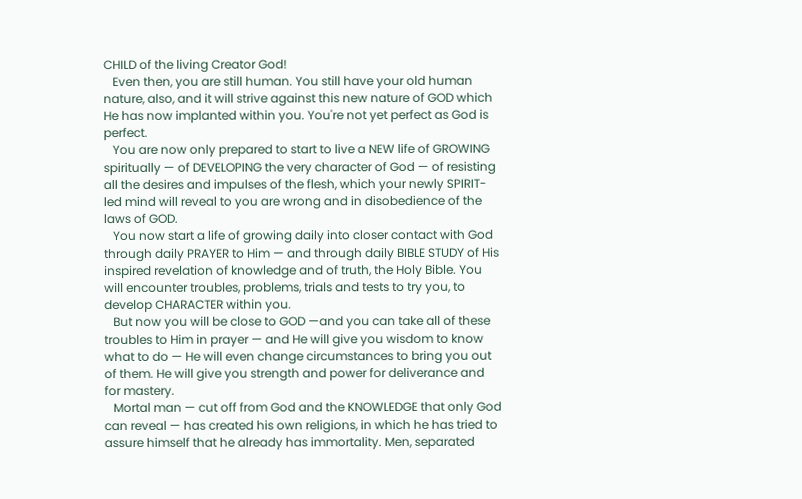CHILD of the living Creator God!
   Even then, you are still human. You still have your old human nature, also, and it will strive against this new nature of GOD which He has now implanted within you. You're not yet perfect as God is perfect.
   You are now only prepared to start to live a NEW life of GROWING spiritually — of DEVELOPING the very character of God — of resisting all the desires and impulses of the flesh, which your newly SPIRIT-led mind will reveal to you are wrong and in disobedience of the laws of GOD.
   You now start a life of growing daily into closer contact with God through daily PRAYER to Him — and through daily BIBLE STUDY of His inspired revelation of knowledge and of truth, the Holy Bible. You will encounter troubles, problems, trials and tests to try you, to develop CHARACTER within you.
   But now you will be close to GOD —and you can take all of these troubles to Him in prayer — and He will give you wisdom to know what to do — He will even change circumstances to bring you out of them. He will give you strength and power for deliverance and for mastery.
   Mortal man — cut off from God and the KNOWLEDGE that only God can reveal — has created his own religions, in which he has tried to assure himself that he already has immortality. Men, separated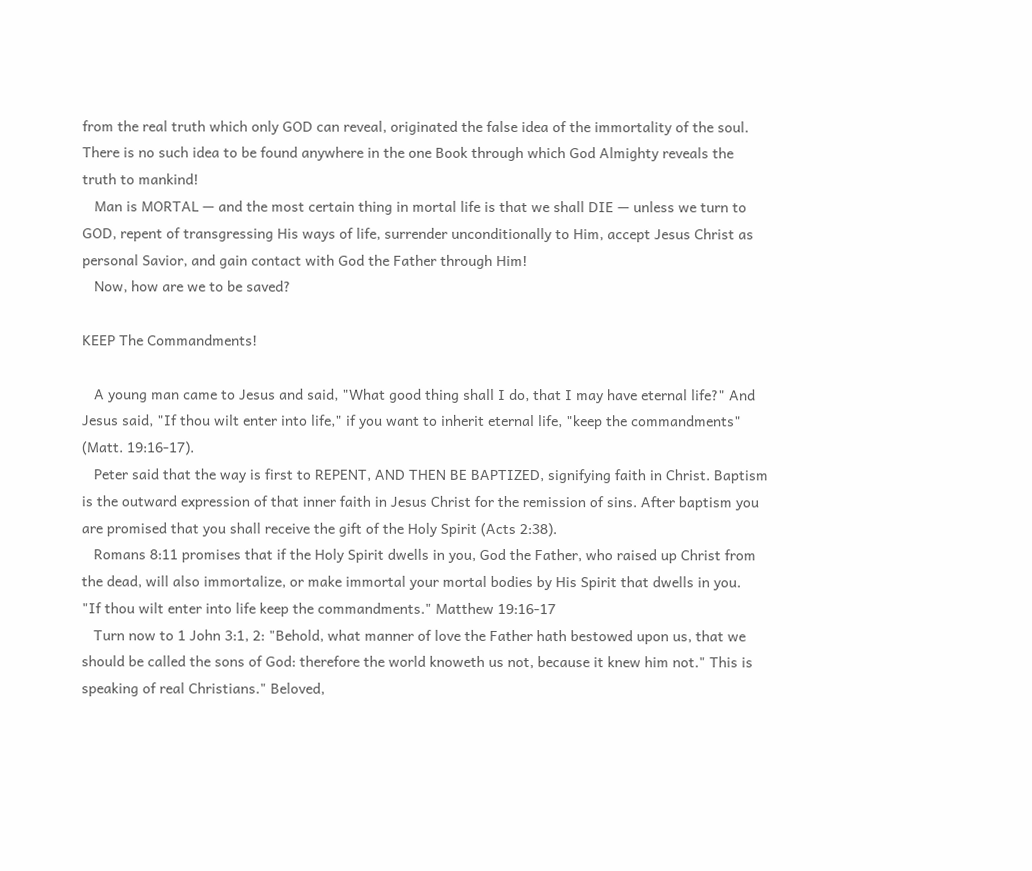from the real truth which only GOD can reveal, originated the false idea of the immortality of the soul. There is no such idea to be found anywhere in the one Book through which God Almighty reveals the truth to mankind!
   Man is MORTAL — and the most certain thing in mortal life is that we shall DIE — unless we turn to GOD, repent of transgressing His ways of life, surrender unconditionally to Him, accept Jesus Christ as personal Savior, and gain contact with God the Father through Him!
   Now, how are we to be saved?

KEEP The Commandments!

   A young man came to Jesus and said, "What good thing shall I do, that I may have eternal life?" And Jesus said, "If thou wilt enter into life," if you want to inherit eternal life, "keep the commandments" (Matt. 19:16-17).
   Peter said that the way is first to REPENT, AND THEN BE BAPTIZED, signifying faith in Christ. Baptism is the outward expression of that inner faith in Jesus Christ for the remission of sins. After baptism you are promised that you shall receive the gift of the Holy Spirit (Acts 2:38).
   Romans 8:11 promises that if the Holy Spirit dwells in you, God the Father, who raised up Christ from the dead, will also immortalize, or make immortal your mortal bodies by His Spirit that dwells in you.
"If thou wilt enter into life keep the commandments." Matthew 19:16-17
   Turn now to 1 John 3:1, 2: "Behold, what manner of love the Father hath bestowed upon us, that we should be called the sons of God: therefore the world knoweth us not, because it knew him not." This is speaking of real Christians." Beloved,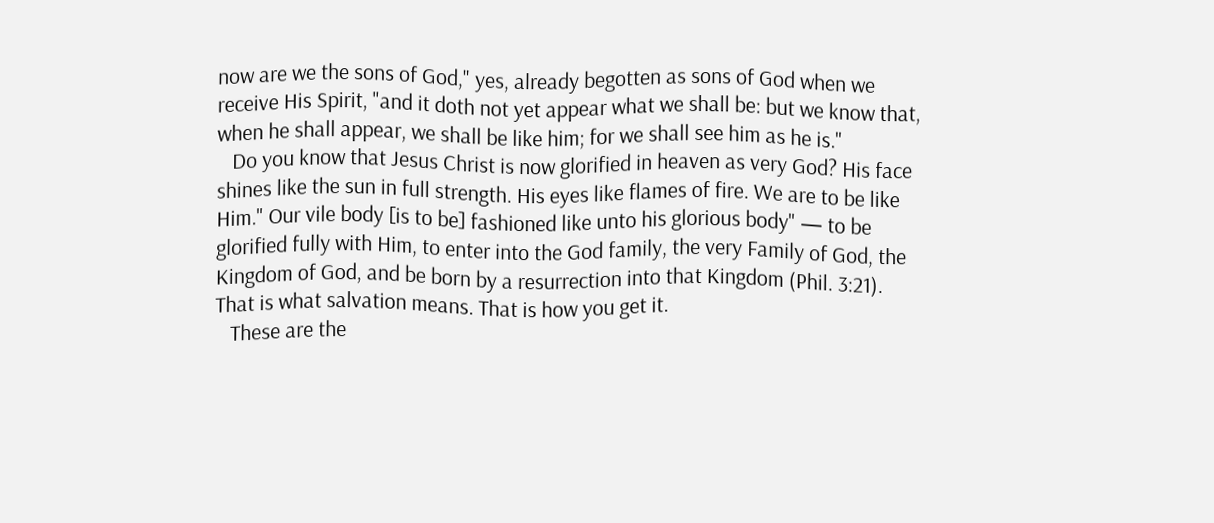now are we the sons of God," yes, already begotten as sons of God when we receive His Spirit, "and it doth not yet appear what we shall be: but we know that, when he shall appear, we shall be like him; for we shall see him as he is."
   Do you know that Jesus Christ is now glorified in heaven as very God? His face shines like the sun in full strength. His eyes like flames of fire. We are to be like Him." Our vile body [is to be] fashioned like unto his glorious body" — to be glorified fully with Him, to enter into the God family, the very Family of God, the Kingdom of God, and be born by a resurrection into that Kingdom (Phil. 3:21). That is what salvation means. That is how you get it.
   These are the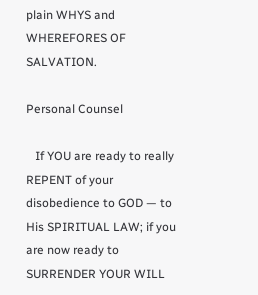plain WHYS and WHEREFORES OF SALVATION.

Personal Counsel

   If YOU are ready to really REPENT of your disobedience to GOD — to His SPIRITUAL LAW; if you are now ready to SURRENDER YOUR WILL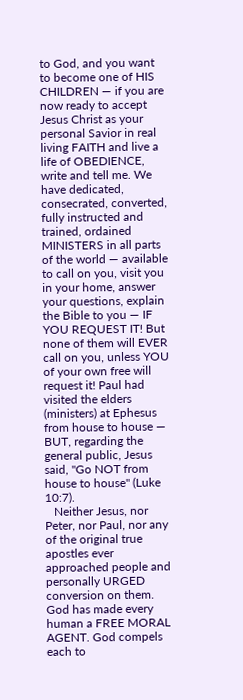to God, and you want to become one of HIS CHILDREN — if you are now ready to accept Jesus Christ as your personal Savior in real living FAITH and live a life of OBEDIENCE, write and tell me. We have dedicated, consecrated, converted, fully instructed and trained, ordained MINISTERS in all parts of the world — available to call on you, visit you in your home, answer your questions, explain the Bible to you — IF YOU REQUEST IT! But none of them will EVER call on you, unless YOU of your own free will request it! Paul had visited the elders (ministers) at Ephesus from house to house — BUT, regarding the general public, Jesus said, "Go NOT from house to house" (Luke 10:7).
   Neither Jesus, nor Peter, nor Paul, nor any of the original true apostles ever approached people and personally URGED conversion on them. God has made every human a FREE MORAL AGENT. God compels each to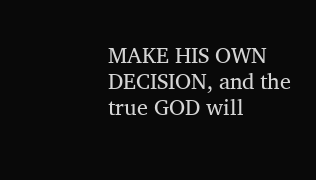MAKE HIS OWN DECISION, and the true GOD will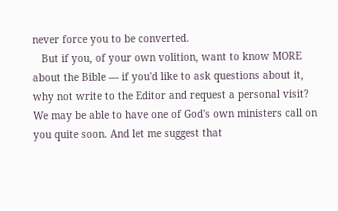never force you to be converted.
   But if you, of your own volition, want to know MORE about the Bible — if you'd like to ask questions about it, why not write to the Editor and request a personal visit? We may be able to have one of God's own ministers call on you quite soon. And let me suggest that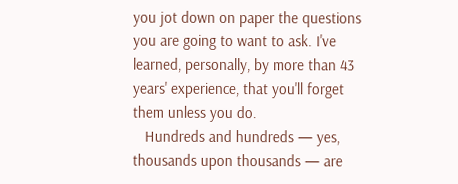you jot down on paper the questions you are going to want to ask. I've learned, personally, by more than 43 years' experience, that you'll forget them unless you do.
   Hundreds and hundreds — yes, thousands upon thousands — are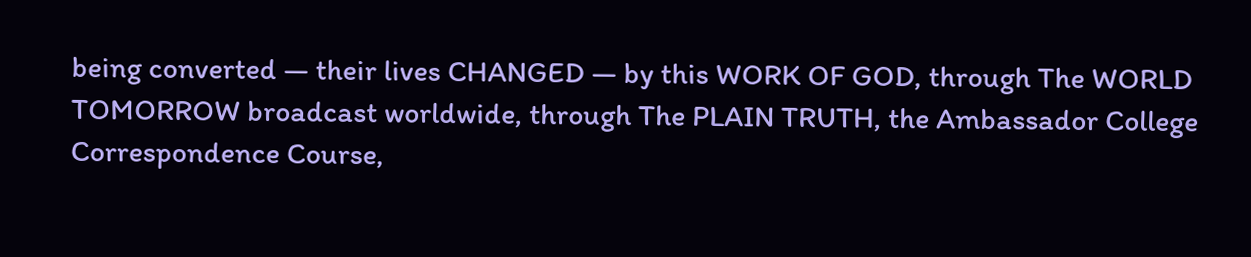being converted — their lives CHANGED — by this WORK OF GOD, through The WORLD TOMORROW broadcast worldwide, through The PLAIN TRUTH, the Ambassador College Correspondence Course,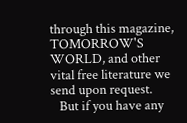through this magazine, TOMORROW'S WORLD, and other vital free literature we send upon request.
   But if you have any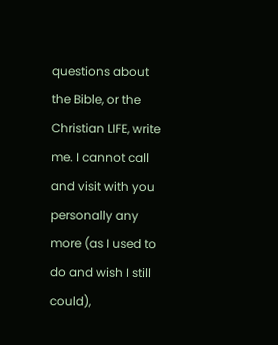questions about the Bible, or the Christian LIFE, write me. I cannot call and visit with you personally any more (as I used to do and wish I still could),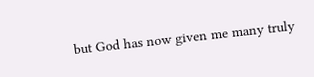but God has now given me many truly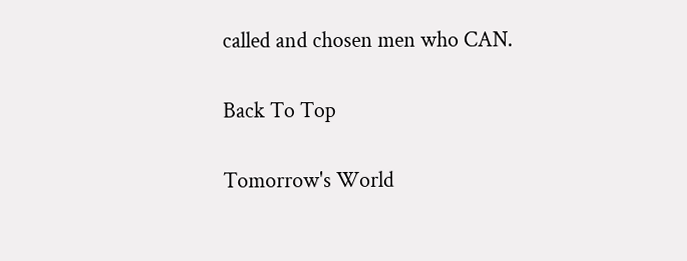called and chosen men who CAN.

Back To Top

Tomorrow's World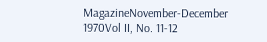MagazineNovember-December 1970Vol II, No. 11-12